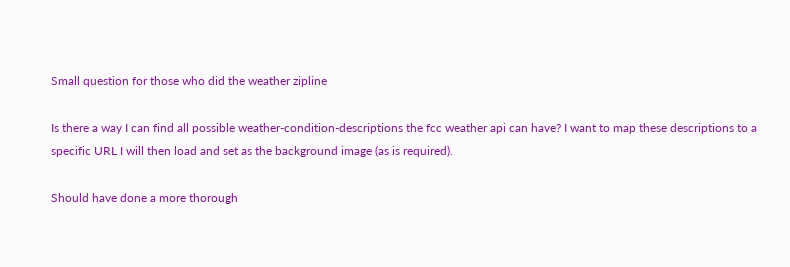Small question for those who did the weather zipline

Is there a way I can find all possible weather-condition-descriptions the fcc weather api can have? I want to map these descriptions to a specific URL I will then load and set as the background image (as is required).

Should have done a more thorough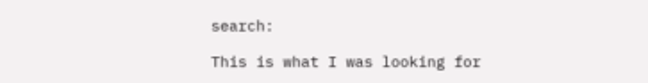search:

This is what I was looking for